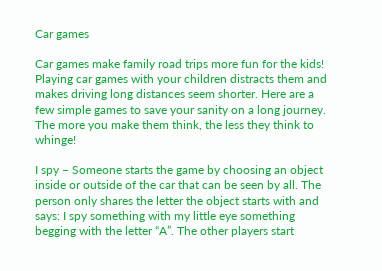Car games

Car games make family road trips more fun for the kids! Playing car games with your children distracts them and makes driving long distances seem shorter. Here are a few simple games to save your sanity on a long journey.  The more you make them think, the less they think to whinge!

I spy – Someone starts the game by choosing an object inside or outside of the car that can be seen by all. The person only shares the letter the object starts with and says: I spy something with my little eye something begging with the letter “A”. The other players start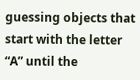guessing objects that start with the letter “A” until the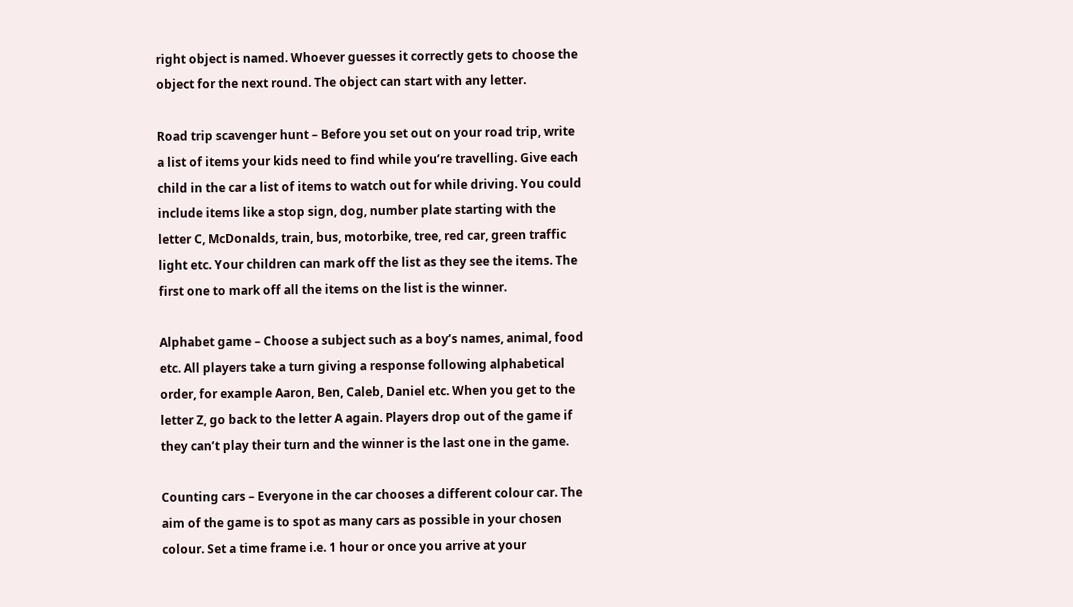right object is named. Whoever guesses it correctly gets to choose the object for the next round. The object can start with any letter.

Road trip scavenger hunt – Before you set out on your road trip, write a list of items your kids need to find while you’re travelling. Give each child in the car a list of items to watch out for while driving. You could include items like a stop sign, dog, number plate starting with the letter C, McDonalds, train, bus, motorbike, tree, red car, green traffic light etc. Your children can mark off the list as they see the items. The first one to mark off all the items on the list is the winner.

Alphabet game – Choose a subject such as a boy’s names, animal, food etc. All players take a turn giving a response following alphabetical order, for example Aaron, Ben, Caleb, Daniel etc. When you get to the letter Z, go back to the letter A again. Players drop out of the game if they can’t play their turn and the winner is the last one in the game.

Counting cars – Everyone in the car chooses a different colour car. The aim of the game is to spot as many cars as possible in your chosen colour. Set a time frame i.e. 1 hour or once you arrive at your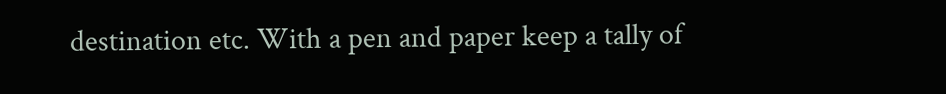destination etc. With a pen and paper keep a tally of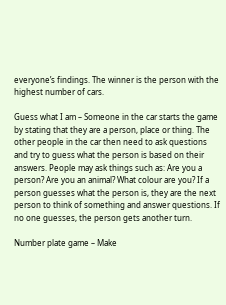everyone’s findings. The winner is the person with the highest number of cars.

Guess what I am – Someone in the car starts the game by stating that they are a person, place or thing. The other people in the car then need to ask questions and try to guess what the person is based on their answers. People may ask things such as: Are you a person? Are you an animal? What colour are you? If a person guesses what the person is, they are the next person to think of something and answer questions. If no one guesses, the person gets another turn.

Number plate game – Make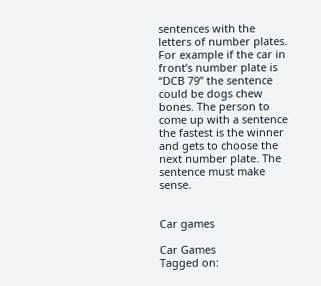sentences with the letters of number plates. For example if the car in front’s number plate is “DCB 79” the sentence could be dogs chew bones. The person to come up with a sentence the fastest is the winner and gets to choose the next number plate. The sentence must make sense.


Car games

Car Games
Tagged on: